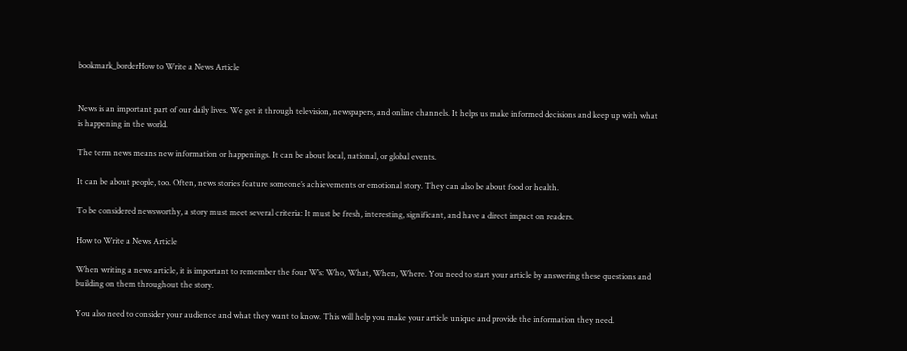bookmark_borderHow to Write a News Article


News is an important part of our daily lives. We get it through television, newspapers, and online channels. It helps us make informed decisions and keep up with what is happening in the world.

The term news means new information or happenings. It can be about local, national, or global events.

It can be about people, too. Often, news stories feature someone’s achievements or emotional story. They can also be about food or health.

To be considered newsworthy, a story must meet several criteria: It must be fresh, interesting, significant, and have a direct impact on readers.

How to Write a News Article

When writing a news article, it is important to remember the four W’s: Who, What, When, Where. You need to start your article by answering these questions and building on them throughout the story.

You also need to consider your audience and what they want to know. This will help you make your article unique and provide the information they need.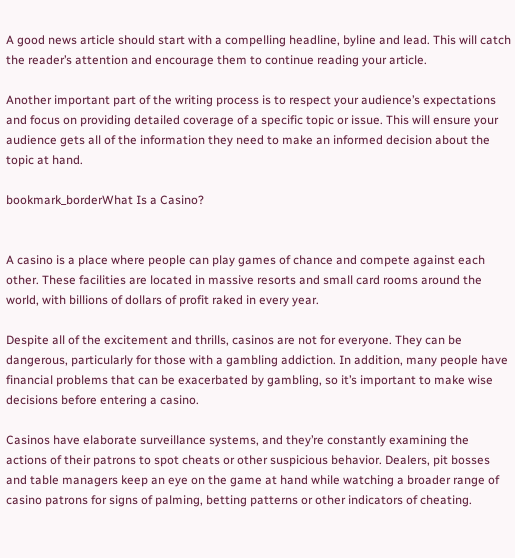A good news article should start with a compelling headline, byline and lead. This will catch the reader’s attention and encourage them to continue reading your article.

Another important part of the writing process is to respect your audience’s expectations and focus on providing detailed coverage of a specific topic or issue. This will ensure your audience gets all of the information they need to make an informed decision about the topic at hand.

bookmark_borderWhat Is a Casino?


A casino is a place where people can play games of chance and compete against each other. These facilities are located in massive resorts and small card rooms around the world, with billions of dollars of profit raked in every year.

Despite all of the excitement and thrills, casinos are not for everyone. They can be dangerous, particularly for those with a gambling addiction. In addition, many people have financial problems that can be exacerbated by gambling, so it’s important to make wise decisions before entering a casino.

Casinos have elaborate surveillance systems, and they’re constantly examining the actions of their patrons to spot cheats or other suspicious behavior. Dealers, pit bosses and table managers keep an eye on the game at hand while watching a broader range of casino patrons for signs of palming, betting patterns or other indicators of cheating.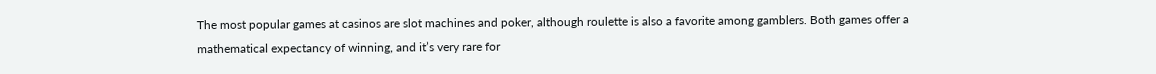The most popular games at casinos are slot machines and poker, although roulette is also a favorite among gamblers. Both games offer a mathematical expectancy of winning, and it’s very rare for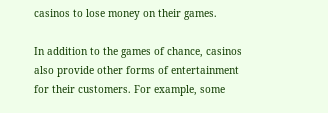casinos to lose money on their games.

In addition to the games of chance, casinos also provide other forms of entertainment for their customers. For example, some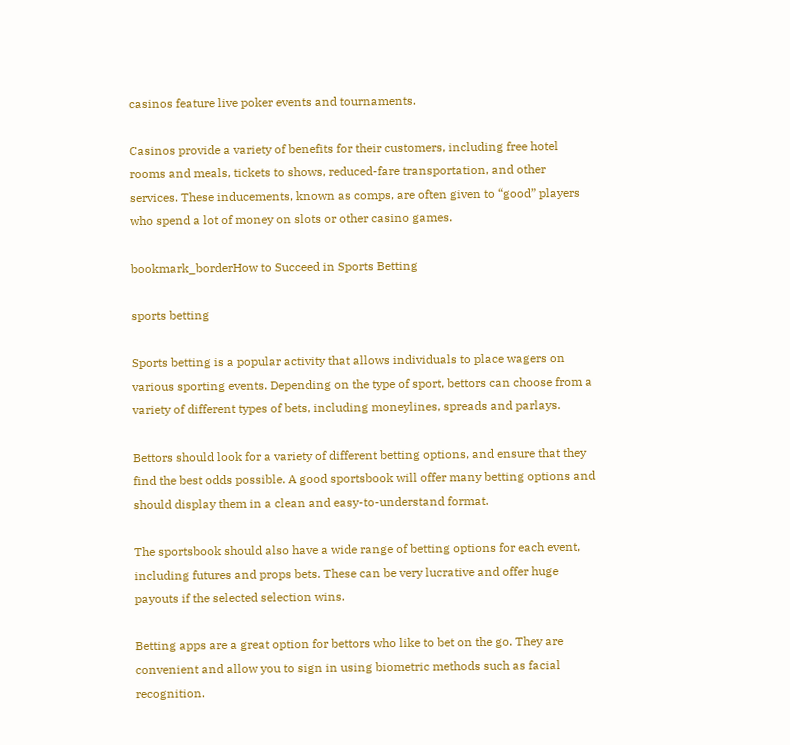casinos feature live poker events and tournaments.

Casinos provide a variety of benefits for their customers, including free hotel rooms and meals, tickets to shows, reduced-fare transportation, and other services. These inducements, known as comps, are often given to “good” players who spend a lot of money on slots or other casino games.

bookmark_borderHow to Succeed in Sports Betting

sports betting

Sports betting is a popular activity that allows individuals to place wagers on various sporting events. Depending on the type of sport, bettors can choose from a variety of different types of bets, including moneylines, spreads and parlays.

Bettors should look for a variety of different betting options, and ensure that they find the best odds possible. A good sportsbook will offer many betting options and should display them in a clean and easy-to-understand format.

The sportsbook should also have a wide range of betting options for each event, including futures and props bets. These can be very lucrative and offer huge payouts if the selected selection wins.

Betting apps are a great option for bettors who like to bet on the go. They are convenient and allow you to sign in using biometric methods such as facial recognition.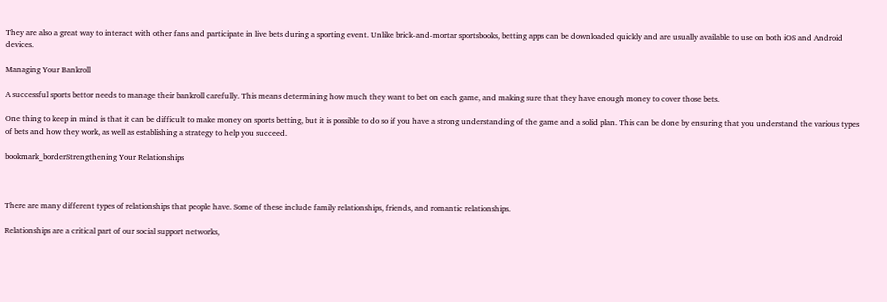They are also a great way to interact with other fans and participate in live bets during a sporting event. Unlike brick-and-mortar sportsbooks, betting apps can be downloaded quickly and are usually available to use on both iOS and Android devices.

Managing Your Bankroll

A successful sports bettor needs to manage their bankroll carefully. This means determining how much they want to bet on each game, and making sure that they have enough money to cover those bets.

One thing to keep in mind is that it can be difficult to make money on sports betting, but it is possible to do so if you have a strong understanding of the game and a solid plan. This can be done by ensuring that you understand the various types of bets and how they work, as well as establishing a strategy to help you succeed.

bookmark_borderStrengthening Your Relationships



There are many different types of relationships that people have. Some of these include family relationships, friends, and romantic relationships.

Relationships are a critical part of our social support networks,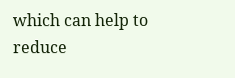which can help to reduce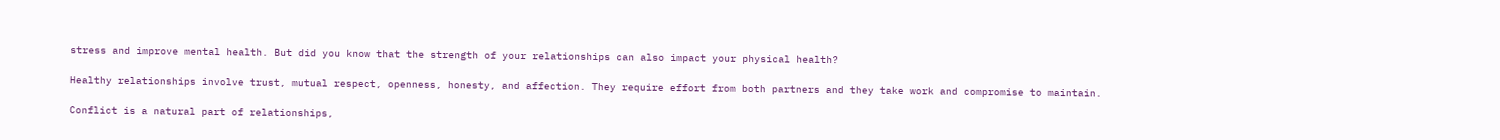stress and improve mental health. But did you know that the strength of your relationships can also impact your physical health?

Healthy relationships involve trust, mutual respect, openness, honesty, and affection. They require effort from both partners and they take work and compromise to maintain.

Conflict is a natural part of relationships,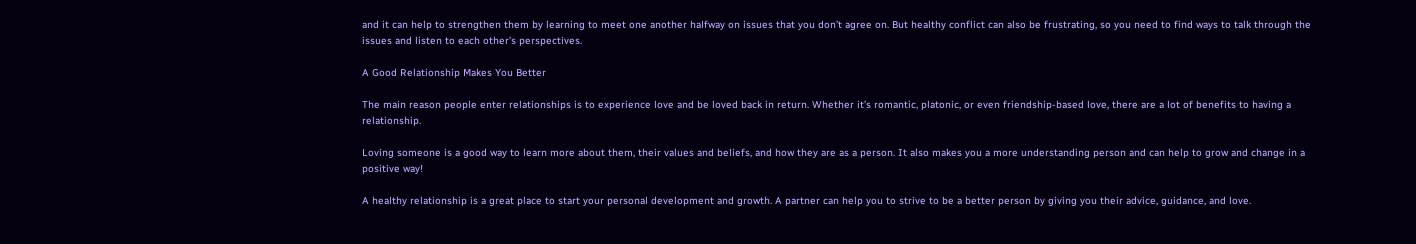and it can help to strengthen them by learning to meet one another halfway on issues that you don’t agree on. But healthy conflict can also be frustrating, so you need to find ways to talk through the issues and listen to each other’s perspectives.

A Good Relationship Makes You Better

The main reason people enter relationships is to experience love and be loved back in return. Whether it’s romantic, platonic, or even friendship-based love, there are a lot of benefits to having a relationship.

Loving someone is a good way to learn more about them, their values and beliefs, and how they are as a person. It also makes you a more understanding person and can help to grow and change in a positive way!

A healthy relationship is a great place to start your personal development and growth. A partner can help you to strive to be a better person by giving you their advice, guidance, and love.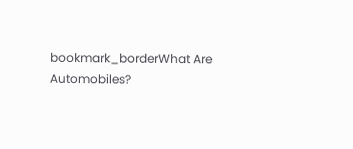bookmark_borderWhat Are Automobiles?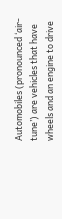Automobiles (pronounced ‘air-tune’) are vehicles that have wheels and an engine to drive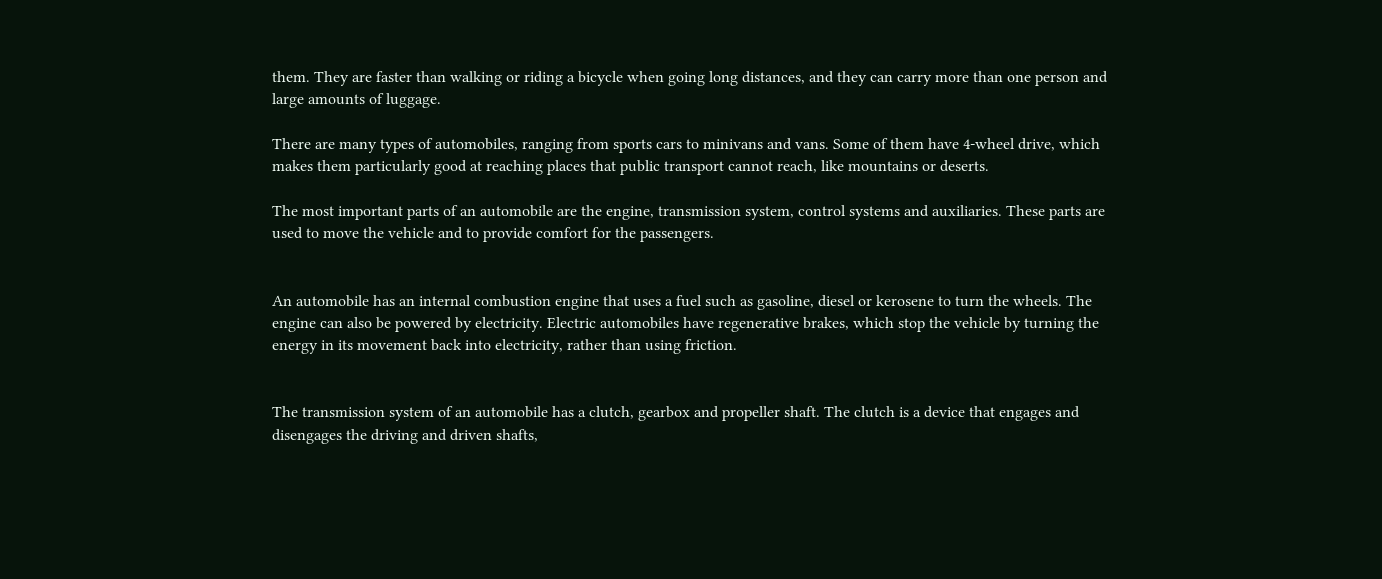them. They are faster than walking or riding a bicycle when going long distances, and they can carry more than one person and large amounts of luggage.

There are many types of automobiles, ranging from sports cars to minivans and vans. Some of them have 4-wheel drive, which makes them particularly good at reaching places that public transport cannot reach, like mountains or deserts.

The most important parts of an automobile are the engine, transmission system, control systems and auxiliaries. These parts are used to move the vehicle and to provide comfort for the passengers.


An automobile has an internal combustion engine that uses a fuel such as gasoline, diesel or kerosene to turn the wheels. The engine can also be powered by electricity. Electric automobiles have regenerative brakes, which stop the vehicle by turning the energy in its movement back into electricity, rather than using friction.


The transmission system of an automobile has a clutch, gearbox and propeller shaft. The clutch is a device that engages and disengages the driving and driven shafts,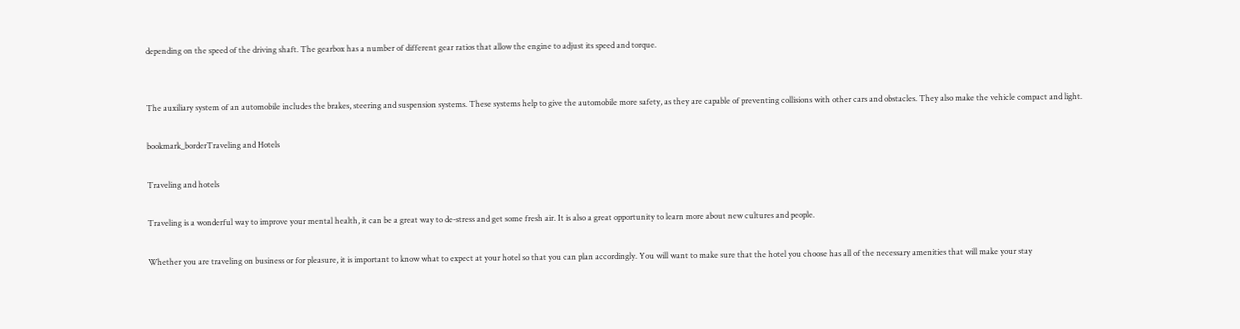depending on the speed of the driving shaft. The gearbox has a number of different gear ratios that allow the engine to adjust its speed and torque.


The auxiliary system of an automobile includes the brakes, steering and suspension systems. These systems help to give the automobile more safety, as they are capable of preventing collisions with other cars and obstacles. They also make the vehicle compact and light.

bookmark_borderTraveling and Hotels

Traveling and hotels

Traveling is a wonderful way to improve your mental health, it can be a great way to de-stress and get some fresh air. It is also a great opportunity to learn more about new cultures and people.

Whether you are traveling on business or for pleasure, it is important to know what to expect at your hotel so that you can plan accordingly. You will want to make sure that the hotel you choose has all of the necessary amenities that will make your stay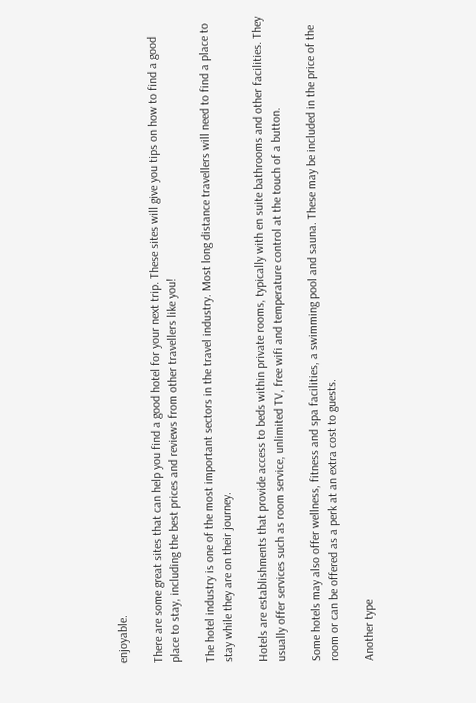enjoyable.

There are some great sites that can help you find a good hotel for your next trip. These sites will give you tips on how to find a good place to stay, including the best prices and reviews from other travellers like you!

The hotel industry is one of the most important sectors in the travel industry. Most long distance travellers will need to find a place to stay while they are on their journey.

Hotels are establishments that provide access to beds within private rooms, typically with en suite bathrooms and other facilities. They usually offer services such as room service, unlimited TV, free wifi and temperature control at the touch of a button.

Some hotels may also offer wellness, fitness and spa facilities, a swimming pool and sauna. These may be included in the price of the room or can be offered as a perk at an extra cost to guests.

Another type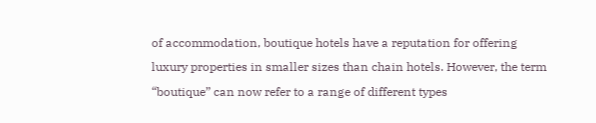of accommodation, boutique hotels have a reputation for offering luxury properties in smaller sizes than chain hotels. However, the term “boutique” can now refer to a range of different types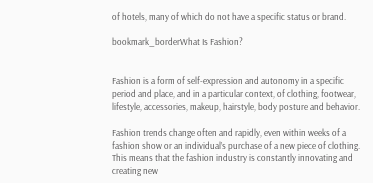of hotels, many of which do not have a specific status or brand.

bookmark_borderWhat Is Fashion?


Fashion is a form of self-expression and autonomy in a specific period and place, and in a particular context, of clothing, footwear, lifestyle, accessories, makeup, hairstyle, body posture and behavior.

Fashion trends change often and rapidly, even within weeks of a fashion show or an individual’s purchase of a new piece of clothing. This means that the fashion industry is constantly innovating and creating new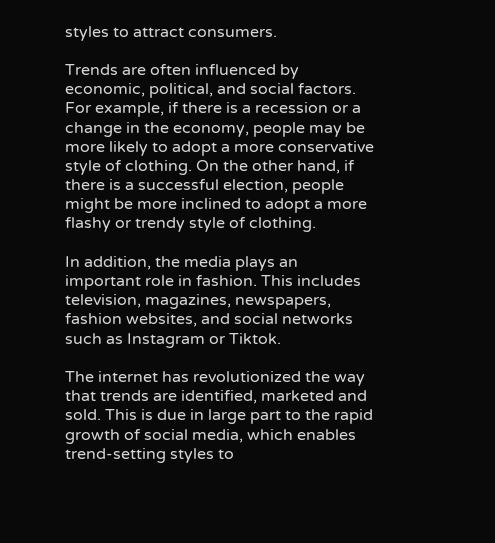styles to attract consumers.

Trends are often influenced by economic, political, and social factors. For example, if there is a recession or a change in the economy, people may be more likely to adopt a more conservative style of clothing. On the other hand, if there is a successful election, people might be more inclined to adopt a more flashy or trendy style of clothing.

In addition, the media plays an important role in fashion. This includes television, magazines, newspapers, fashion websites, and social networks such as Instagram or Tiktok.

The internet has revolutionized the way that trends are identified, marketed and sold. This is due in large part to the rapid growth of social media, which enables trend-setting styles to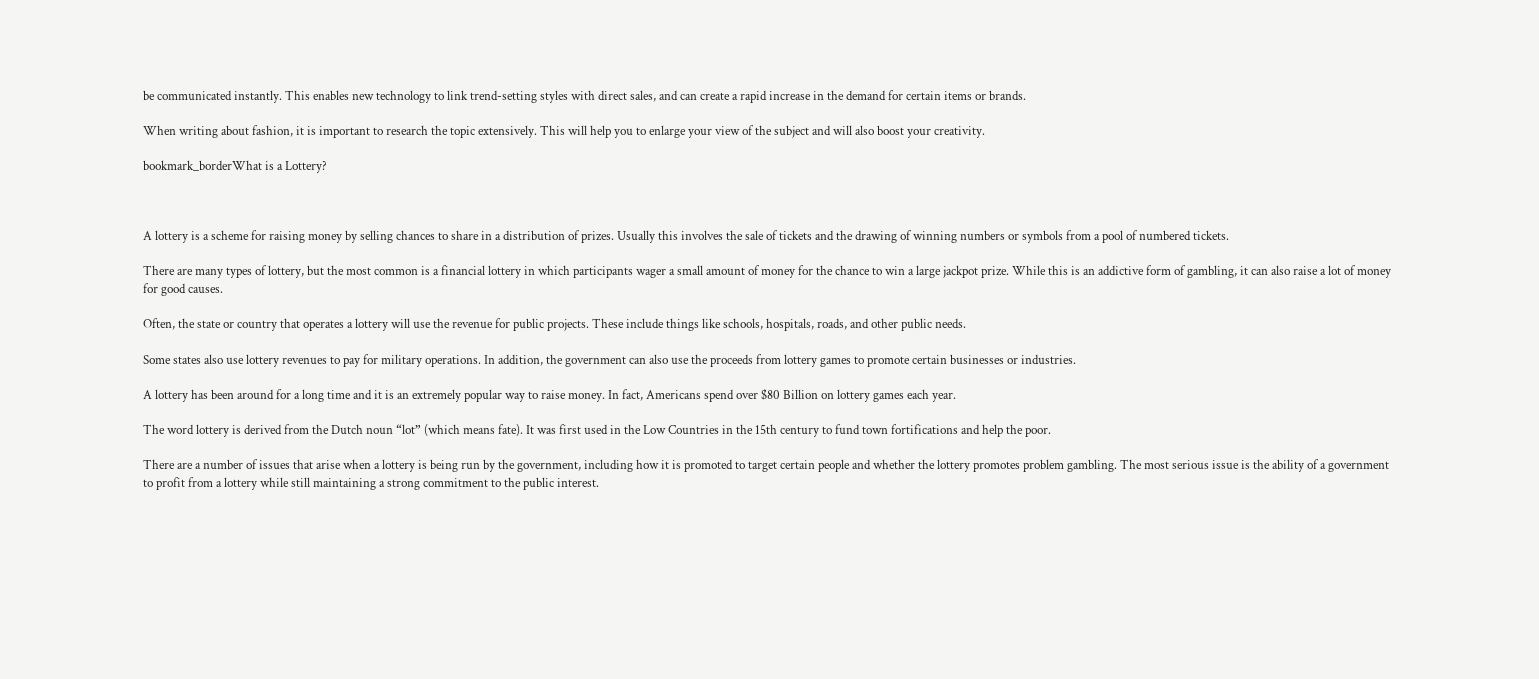be communicated instantly. This enables new technology to link trend-setting styles with direct sales, and can create a rapid increase in the demand for certain items or brands.

When writing about fashion, it is important to research the topic extensively. This will help you to enlarge your view of the subject and will also boost your creativity.

bookmark_borderWhat is a Lottery?



A lottery is a scheme for raising money by selling chances to share in a distribution of prizes. Usually this involves the sale of tickets and the drawing of winning numbers or symbols from a pool of numbered tickets.

There are many types of lottery, but the most common is a financial lottery in which participants wager a small amount of money for the chance to win a large jackpot prize. While this is an addictive form of gambling, it can also raise a lot of money for good causes.

Often, the state or country that operates a lottery will use the revenue for public projects. These include things like schools, hospitals, roads, and other public needs.

Some states also use lottery revenues to pay for military operations. In addition, the government can also use the proceeds from lottery games to promote certain businesses or industries.

A lottery has been around for a long time and it is an extremely popular way to raise money. In fact, Americans spend over $80 Billion on lottery games each year.

The word lottery is derived from the Dutch noun “lot” (which means fate). It was first used in the Low Countries in the 15th century to fund town fortifications and help the poor.

There are a number of issues that arise when a lottery is being run by the government, including how it is promoted to target certain people and whether the lottery promotes problem gambling. The most serious issue is the ability of a government to profit from a lottery while still maintaining a strong commitment to the public interest.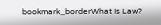bookmark_borderWhat Is Law?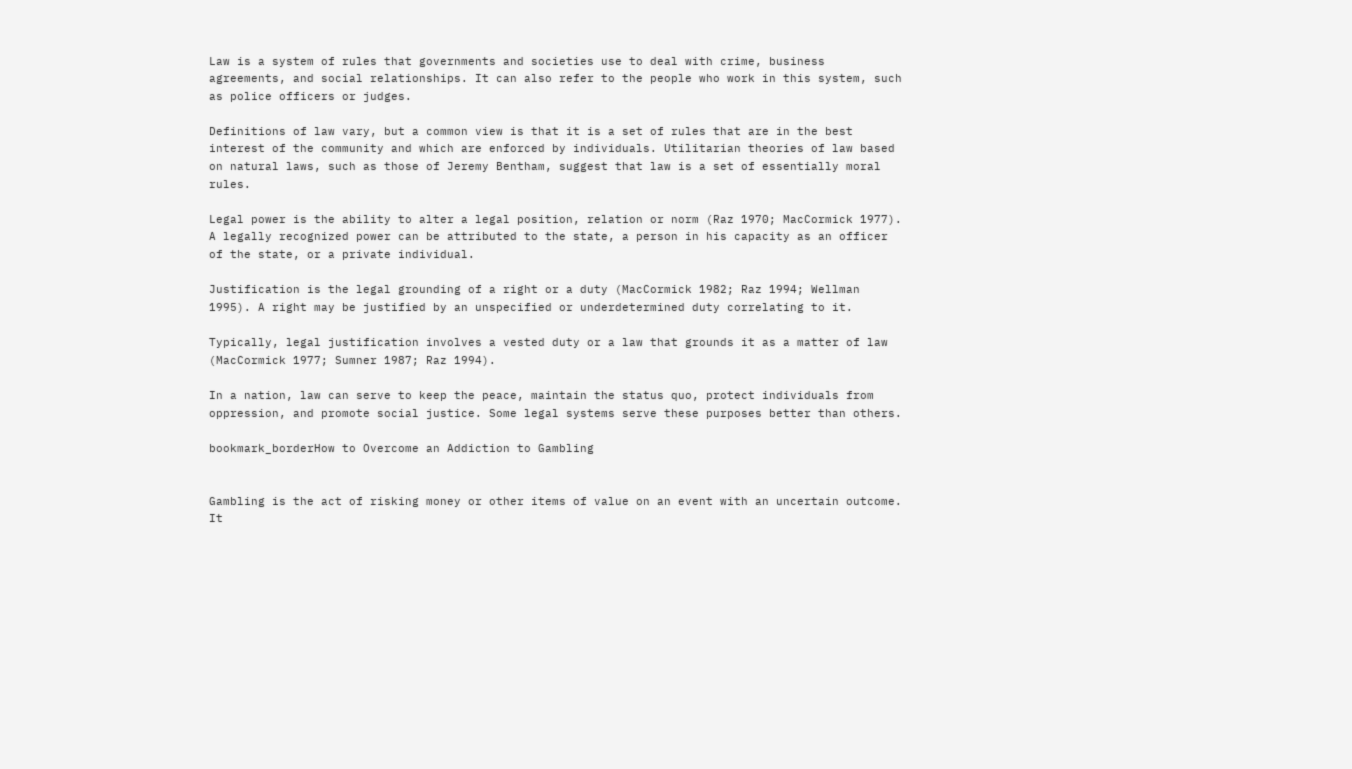Law is a system of rules that governments and societies use to deal with crime, business agreements, and social relationships. It can also refer to the people who work in this system, such as police officers or judges.

Definitions of law vary, but a common view is that it is a set of rules that are in the best interest of the community and which are enforced by individuals. Utilitarian theories of law based on natural laws, such as those of Jeremy Bentham, suggest that law is a set of essentially moral rules.

Legal power is the ability to alter a legal position, relation or norm (Raz 1970; MacCormick 1977). A legally recognized power can be attributed to the state, a person in his capacity as an officer of the state, or a private individual.

Justification is the legal grounding of a right or a duty (MacCormick 1982; Raz 1994; Wellman 1995). A right may be justified by an unspecified or underdetermined duty correlating to it.

Typically, legal justification involves a vested duty or a law that grounds it as a matter of law (MacCormick 1977; Sumner 1987; Raz 1994).

In a nation, law can serve to keep the peace, maintain the status quo, protect individuals from oppression, and promote social justice. Some legal systems serve these purposes better than others.

bookmark_borderHow to Overcome an Addiction to Gambling


Gambling is the act of risking money or other items of value on an event with an uncertain outcome. It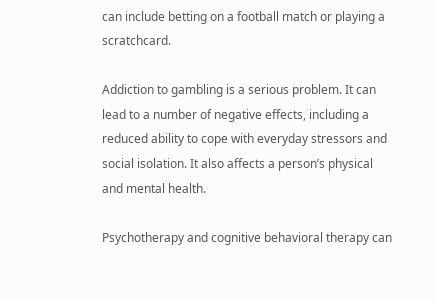can include betting on a football match or playing a scratchcard.

Addiction to gambling is a serious problem. It can lead to a number of negative effects, including a reduced ability to cope with everyday stressors and social isolation. It also affects a person’s physical and mental health.

Psychotherapy and cognitive behavioral therapy can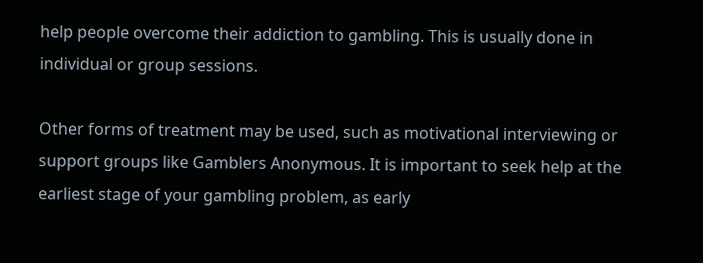help people overcome their addiction to gambling. This is usually done in individual or group sessions.

Other forms of treatment may be used, such as motivational interviewing or support groups like Gamblers Anonymous. It is important to seek help at the earliest stage of your gambling problem, as early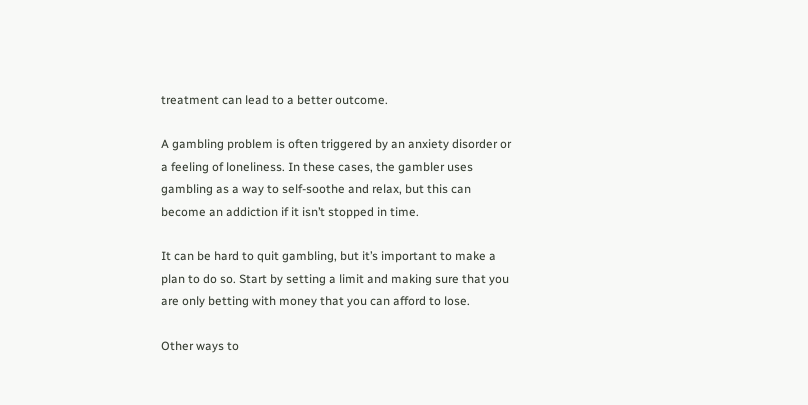treatment can lead to a better outcome.

A gambling problem is often triggered by an anxiety disorder or a feeling of loneliness. In these cases, the gambler uses gambling as a way to self-soothe and relax, but this can become an addiction if it isn’t stopped in time.

It can be hard to quit gambling, but it’s important to make a plan to do so. Start by setting a limit and making sure that you are only betting with money that you can afford to lose.

Other ways to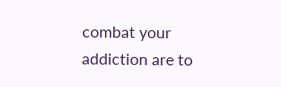combat your addiction are to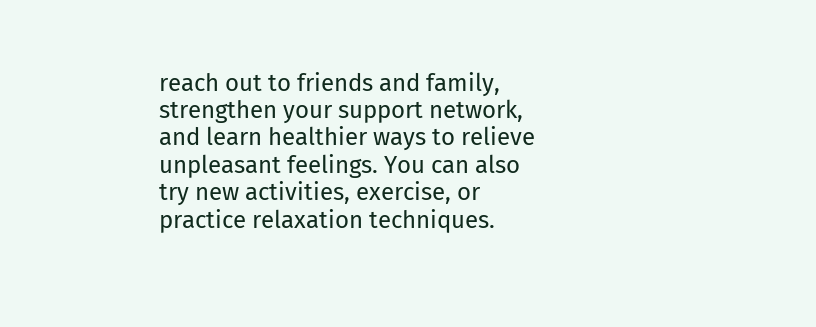reach out to friends and family, strengthen your support network, and learn healthier ways to relieve unpleasant feelings. You can also try new activities, exercise, or practice relaxation techniques.